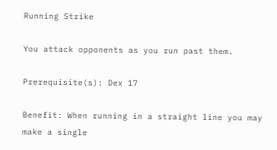Running Strike

You attack opponents as you run past them.

Prerequisite(s): Dex 17

Benefit: When running in a straight line you may make a single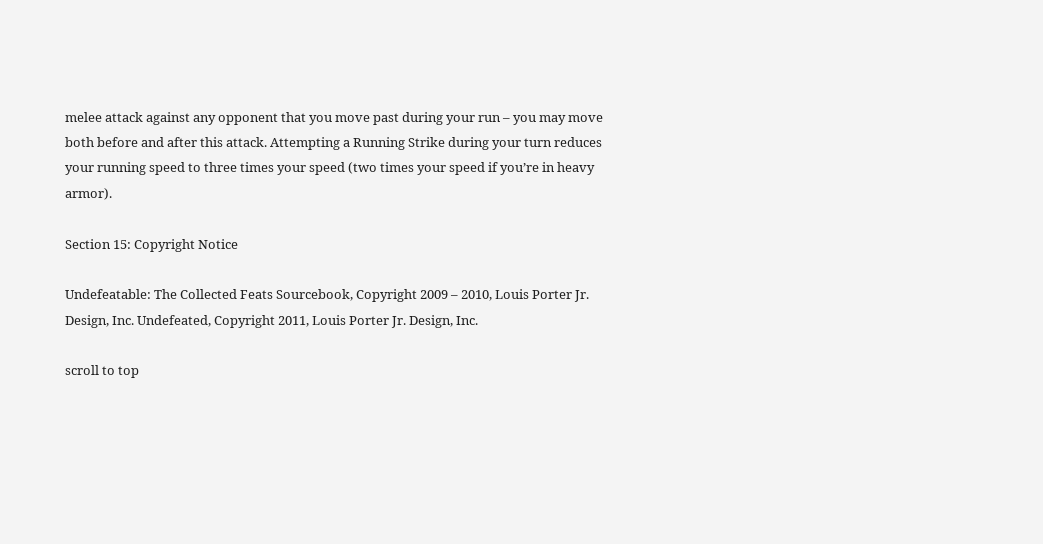melee attack against any opponent that you move past during your run – you may move both before and after this attack. Attempting a Running Strike during your turn reduces your running speed to three times your speed (two times your speed if you’re in heavy armor).

Section 15: Copyright Notice

Undefeatable: The Collected Feats Sourcebook, Copyright 2009 – 2010, Louis Porter Jr. Design, Inc. Undefeated, Copyright 2011, Louis Porter Jr. Design, Inc.

scroll to top